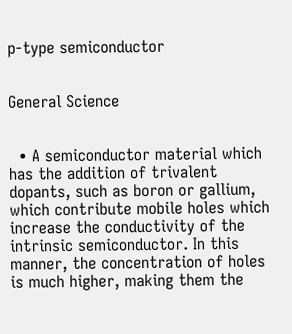p-type semiconductor


General Science


  • A semiconductor material which has the addition of trivalent dopants, such as boron or gallium, which contribute mobile holes which increase the conductivity of the intrinsic semiconductor. In this manner, the concentration of holes is much higher, making them the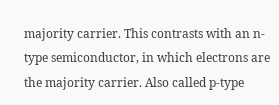majority carrier. This contrasts with an n-type semiconductor, in which electrons are the majority carrier. Also called p-type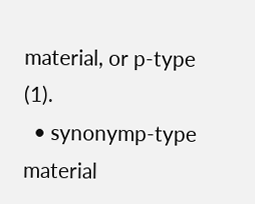material, or p-type (1).
  • synonymp-type material